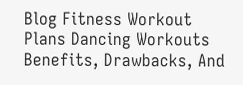Blog Fitness Workout Plans Dancing Workouts Benefits, Drawbacks, And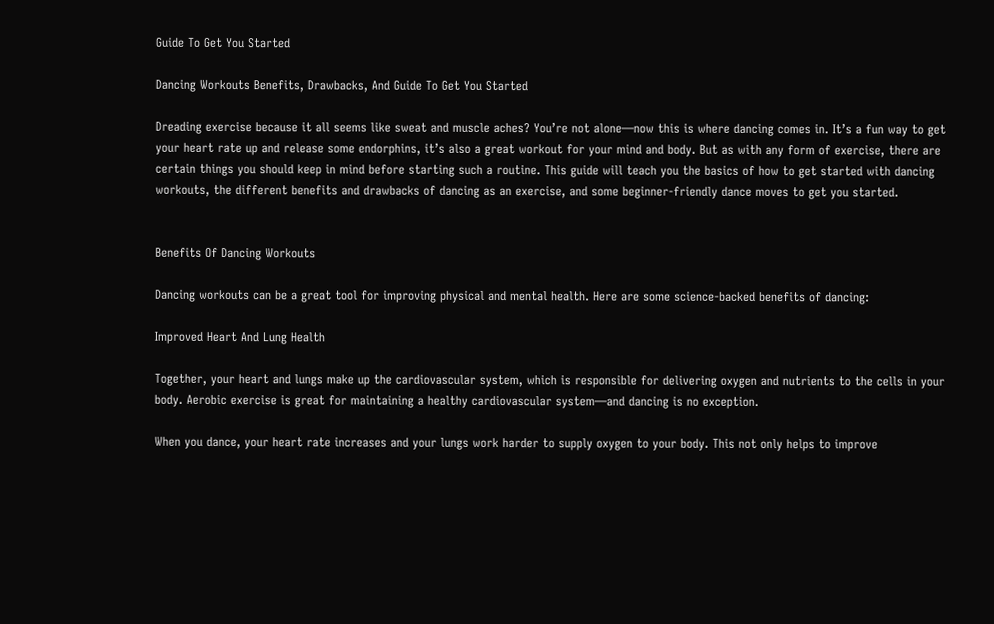Guide To Get You Started

Dancing Workouts Benefits, Drawbacks, And Guide To Get You Started

Dreading exercise because it all seems like sweat and muscle aches? You’re not alone—now this is where dancing comes in. It’s a fun way to get your heart rate up and release some endorphins, it’s also a great workout for your mind and body. But as with any form of exercise, there are certain things you should keep in mind before starting such a routine. This guide will teach you the basics of how to get started with dancing workouts, the different benefits and drawbacks of dancing as an exercise, and some beginner-friendly dance moves to get you started.


Benefits Of Dancing Workouts

Dancing workouts can be a great tool for improving physical and mental health. Here are some science-backed benefits of dancing:

Improved Heart And Lung Health

Together, your heart and lungs make up the cardiovascular system, which is responsible for delivering oxygen and nutrients to the cells in your body. Aerobic exercise is great for maintaining a healthy cardiovascular system—and dancing is no exception.

When you dance, your heart rate increases and your lungs work harder to supply oxygen to your body. This not only helps to improve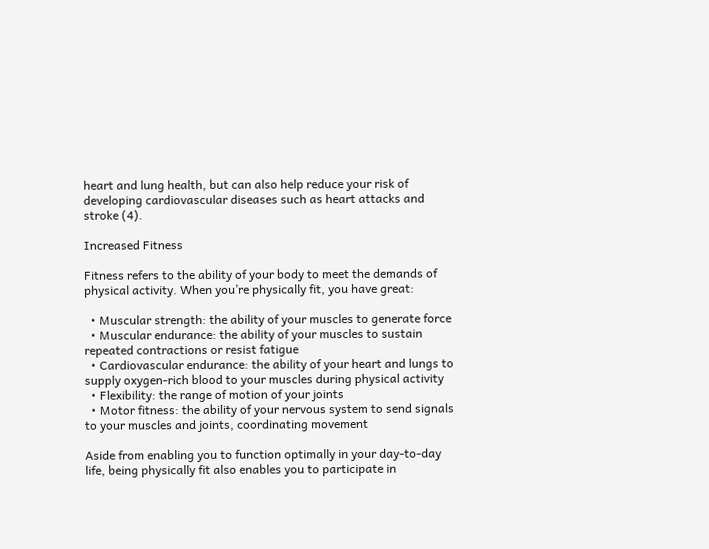heart and lung health, but can also help reduce your risk of developing cardiovascular diseases such as heart attacks and stroke (4).

Increased Fitness

Fitness refers to the ability of your body to meet the demands of physical activity. When you’re physically fit, you have great:

  • Muscular strength: the ability of your muscles to generate force
  • Muscular endurance: the ability of your muscles to sustain repeated contractions or resist fatigue
  • Cardiovascular endurance: the ability of your heart and lungs to supply oxygen-rich blood to your muscles during physical activity
  • Flexibility: the range of motion of your joints
  • Motor fitness: the ability of your nervous system to send signals to your muscles and joints, coordinating movement

Aside from enabling you to function optimally in your day-to-day life, being physically fit also enables you to participate in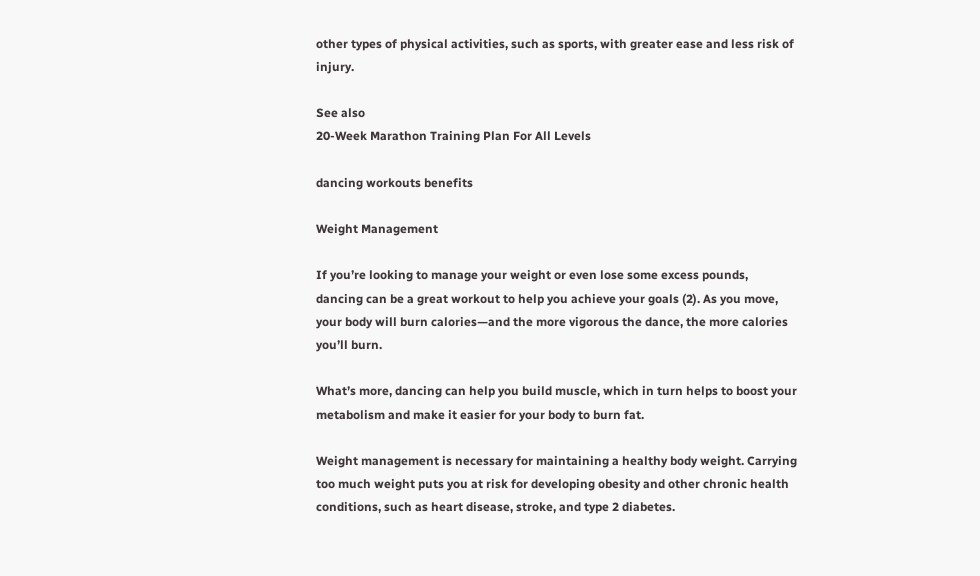other types of physical activities, such as sports, with greater ease and less risk of injury.

See also
20-Week Marathon Training Plan For All Levels

dancing workouts benefits

Weight Management

If you’re looking to manage your weight or even lose some excess pounds, dancing can be a great workout to help you achieve your goals (2). As you move, your body will burn calories—and the more vigorous the dance, the more calories you’ll burn.

What’s more, dancing can help you build muscle, which in turn helps to boost your metabolism and make it easier for your body to burn fat.

Weight management is necessary for maintaining a healthy body weight. Carrying too much weight puts you at risk for developing obesity and other chronic health conditions, such as heart disease, stroke, and type 2 diabetes.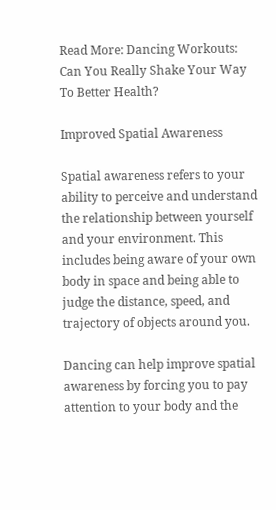Read More: Dancing Workouts: Can You Really Shake Your Way To Better Health?

Improved Spatial Awareness

Spatial awareness refers to your ability to perceive and understand the relationship between yourself and your environment. This includes being aware of your own body in space and being able to judge the distance, speed, and trajectory of objects around you.

Dancing can help improve spatial awareness by forcing you to pay attention to your body and the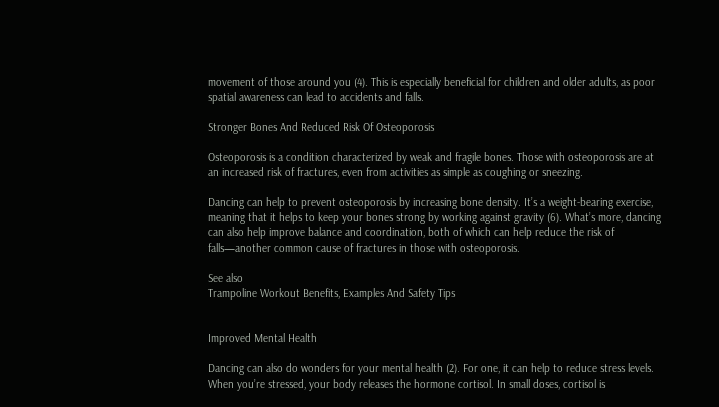movement of those around you (4). This is especially beneficial for children and older adults, as poor spatial awareness can lead to accidents and falls.

Stronger Bones And Reduced Risk Of Osteoporosis

Osteoporosis is a condition characterized by weak and fragile bones. Those with osteoporosis are at an increased risk of fractures, even from activities as simple as coughing or sneezing.

Dancing can help to prevent osteoporosis by increasing bone density. It’s a weight-bearing exercise, meaning that it helps to keep your bones strong by working against gravity (6). What’s more, dancing can also help improve balance and coordination, both of which can help reduce the risk of falls—another common cause of fractures in those with osteoporosis.

See also
Trampoline Workout Benefits, Examples And Safety Tips


Improved Mental Health

Dancing can also do wonders for your mental health (2). For one, it can help to reduce stress levels. When you’re stressed, your body releases the hormone cortisol. In small doses, cortisol is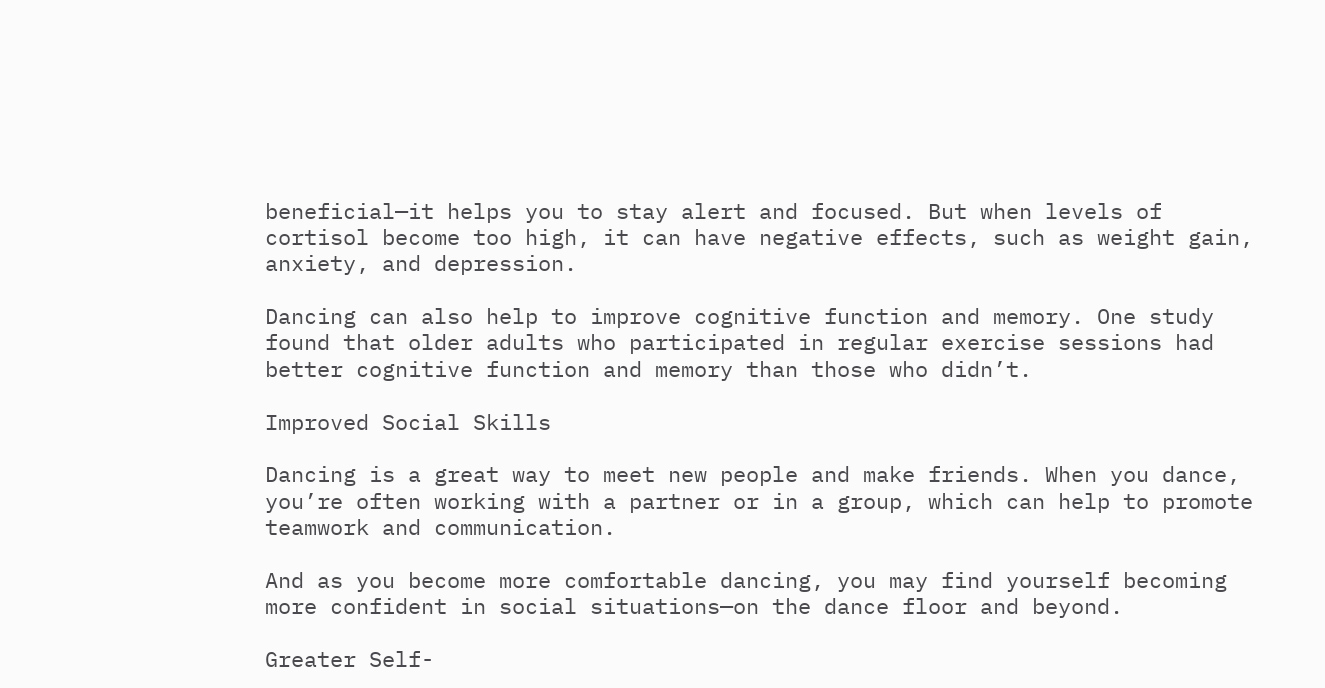beneficial—it helps you to stay alert and focused. But when levels of cortisol become too high, it can have negative effects, such as weight gain, anxiety, and depression.

Dancing can also help to improve cognitive function and memory. One study found that older adults who participated in regular exercise sessions had better cognitive function and memory than those who didn’t.

Improved Social Skills

Dancing is a great way to meet new people and make friends. When you dance, you’re often working with a partner or in a group, which can help to promote teamwork and communication.

And as you become more comfortable dancing, you may find yourself becoming more confident in social situations—on the dance floor and beyond.

Greater Self-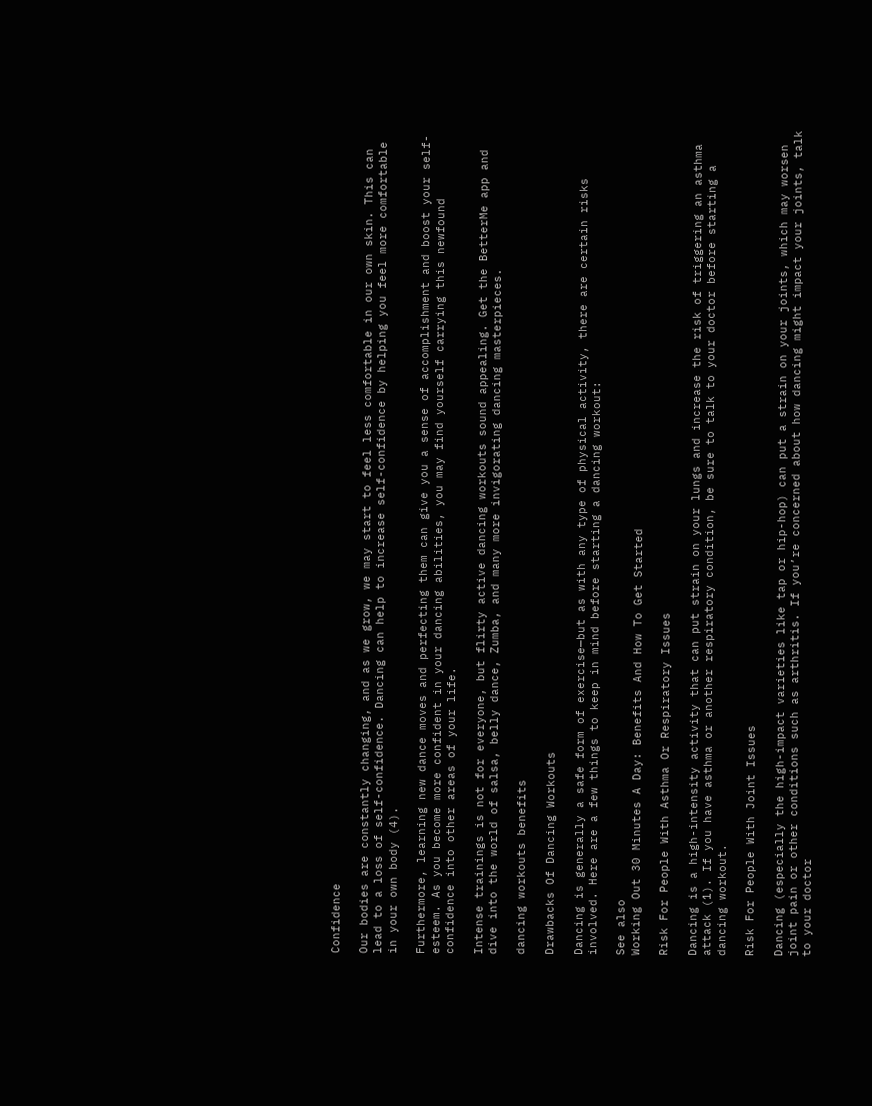Confidence

Our bodies are constantly changing, and as we grow, we may start to feel less comfortable in our own skin. This can lead to a loss of self-confidence. Dancing can help to increase self-confidence by helping you feel more comfortable in your own body (4).

Furthermore, learning new dance moves and perfecting them can give you a sense of accomplishment and boost your self-esteem. As you become more confident in your dancing abilities, you may find yourself carrying this newfound confidence into other areas of your life.

Intense trainings is not for everyone, but flirty active dancing workouts sound appealing. Get the BetterMe app and dive into the world of salsa, belly dance, Zumba, and many more invigorating dancing masterpieces.

dancing workouts benefits

Drawbacks Of Dancing Workouts

Dancing is generally a safe form of exercise—but as with any type of physical activity, there are certain risks involved. Here are a few things to keep in mind before starting a dancing workout:

See also
Working Out 30 Minutes A Day: Benefits And How To Get Started

Risk For People With Asthma Or Respiratory Issues

Dancing is a high-intensity activity that can put strain on your lungs and increase the risk of triggering an asthma attack (1). If you have asthma or another respiratory condition, be sure to talk to your doctor before starting a dancing workout.

Risk For People With Joint Issues

Dancing (especially the high-impact varieties like tap or hip-hop) can put a strain on your joints, which may worsen joint pain or other conditions such as arthritis. If you’re concerned about how dancing might impact your joints, talk to your doctor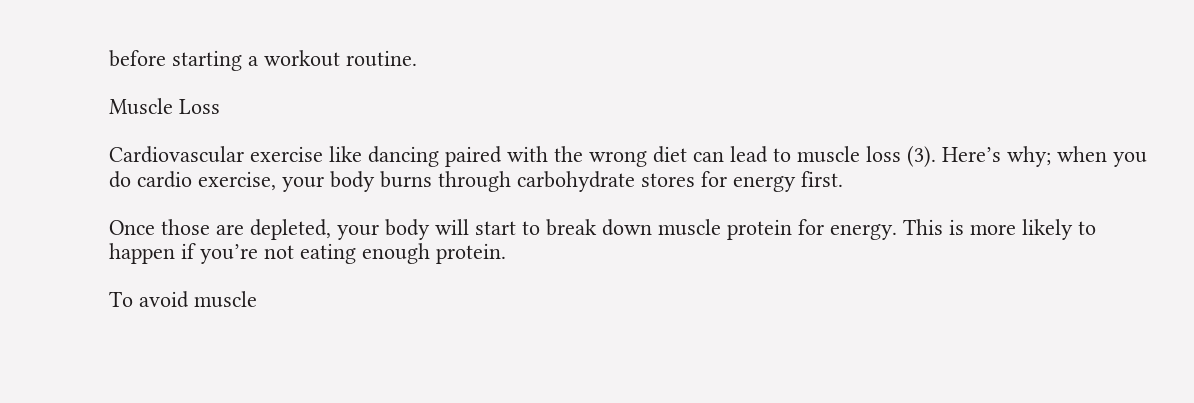before starting a workout routine.

Muscle Loss

Cardiovascular exercise like dancing paired with the wrong diet can lead to muscle loss (3). Here’s why; when you do cardio exercise, your body burns through carbohydrate stores for energy first.

Once those are depleted, your body will start to break down muscle protein for energy. This is more likely to happen if you’re not eating enough protein.

To avoid muscle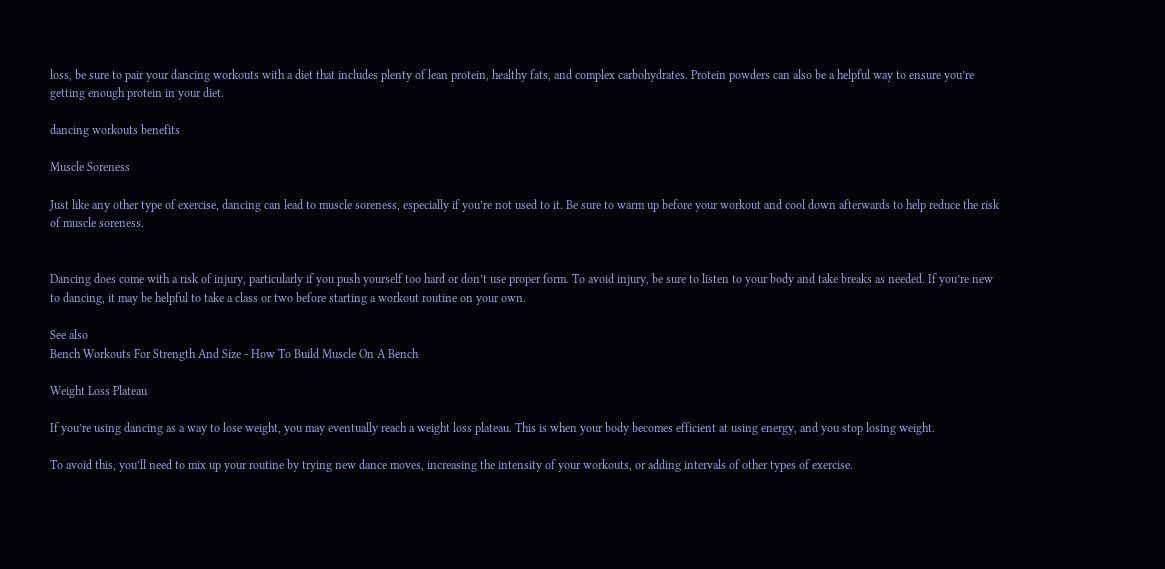loss, be sure to pair your dancing workouts with a diet that includes plenty of lean protein, healthy fats, and complex carbohydrates. Protein powders can also be a helpful way to ensure you’re getting enough protein in your diet.

dancing workouts benefits

Muscle Soreness

Just like any other type of exercise, dancing can lead to muscle soreness, especially if you’re not used to it. Be sure to warm up before your workout and cool down afterwards to help reduce the risk of muscle soreness.


Dancing does come with a risk of injury, particularly if you push yourself too hard or don’t use proper form. To avoid injury, be sure to listen to your body and take breaks as needed. If you’re new to dancing, it may be helpful to take a class or two before starting a workout routine on your own.

See also
Bench Workouts For Strength And Size - How To Build Muscle On A Bench

Weight Loss Plateau

If you’re using dancing as a way to lose weight, you may eventually reach a weight loss plateau. This is when your body becomes efficient at using energy, and you stop losing weight.

To avoid this, you’ll need to mix up your routine by trying new dance moves, increasing the intensity of your workouts, or adding intervals of other types of exercise.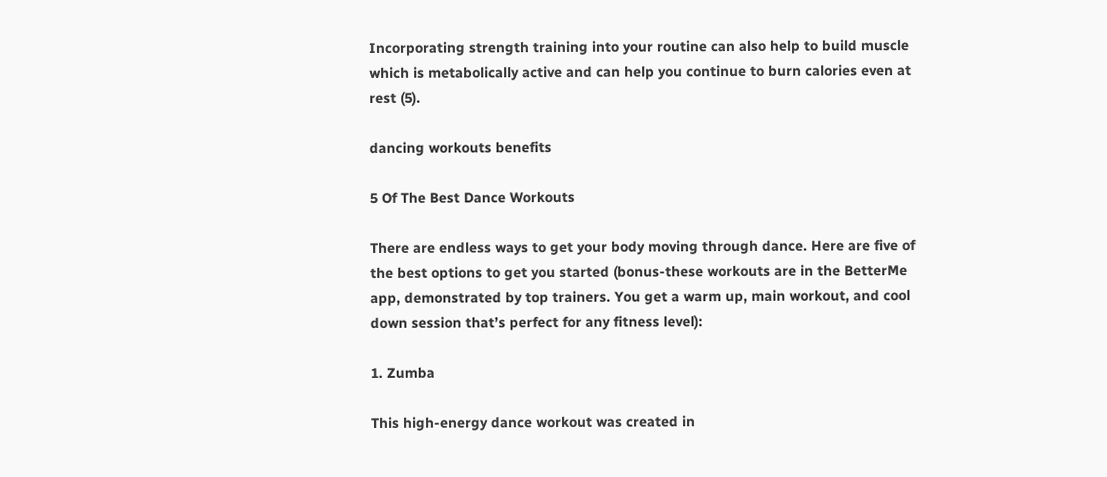Incorporating strength training into your routine can also help to build muscle which is metabolically active and can help you continue to burn calories even at rest (5).

dancing workouts benefits

5 Of The Best Dance Workouts

There are endless ways to get your body moving through dance. Here are five of the best options to get you started (bonus-these workouts are in the BetterMe app, demonstrated by top trainers. You get a warm up, main workout, and cool down session that’s perfect for any fitness level):

1. Zumba

This high-energy dance workout was created in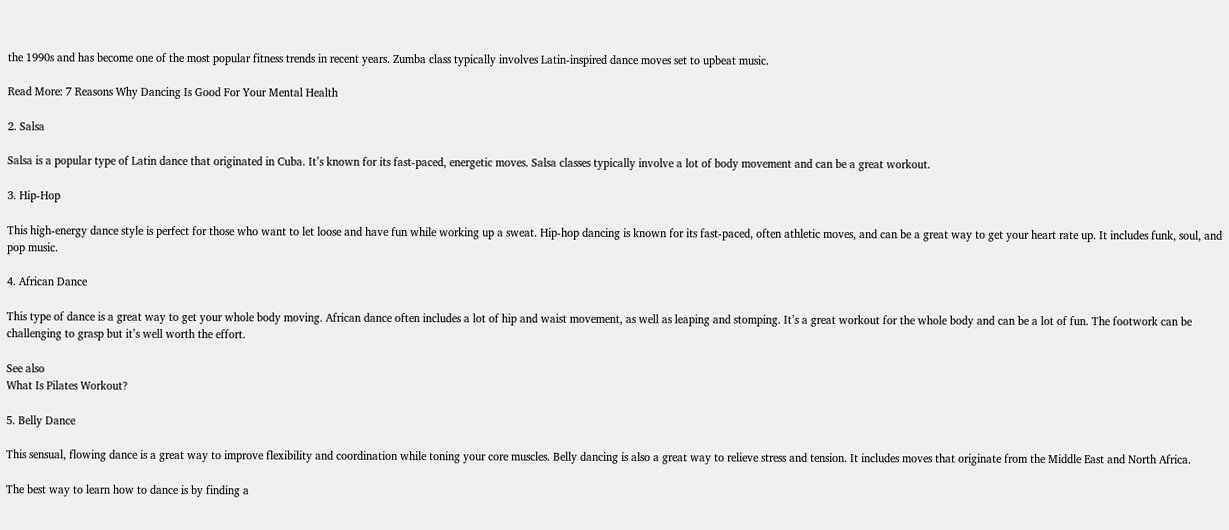the 1990s and has become one of the most popular fitness trends in recent years. Zumba class typically involves Latin-inspired dance moves set to upbeat music.

Read More: 7 Reasons Why Dancing Is Good For Your Mental Health

2. Salsa

Salsa is a popular type of Latin dance that originated in Cuba. It’s known for its fast-paced, energetic moves. Salsa classes typically involve a lot of body movement and can be a great workout.

3. Hip-Hop

This high-energy dance style is perfect for those who want to let loose and have fun while working up a sweat. Hip-hop dancing is known for its fast-paced, often athletic moves, and can be a great way to get your heart rate up. It includes funk, soul, and pop music.

4. African Dance

This type of dance is a great way to get your whole body moving. African dance often includes a lot of hip and waist movement, as well as leaping and stomping. It’s a great workout for the whole body and can be a lot of fun. The footwork can be challenging to grasp but it’s well worth the effort.

See also
What Is Pilates Workout?

5. Belly Dance

This sensual, flowing dance is a great way to improve flexibility and coordination while toning your core muscles. Belly dancing is also a great way to relieve stress and tension. It includes moves that originate from the Middle East and North Africa.

The best way to learn how to dance is by finding a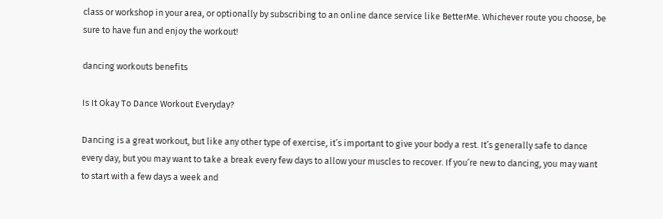class or workshop in your area, or optionally by subscribing to an online dance service like BetterMe. Whichever route you choose, be sure to have fun and enjoy the workout!

dancing workouts benefits

Is It Okay To Dance Workout Everyday?

Dancing is a great workout, but like any other type of exercise, it’s important to give your body a rest. It’s generally safe to dance every day, but you may want to take a break every few days to allow your muscles to recover. If you’re new to dancing, you may want to start with a few days a week and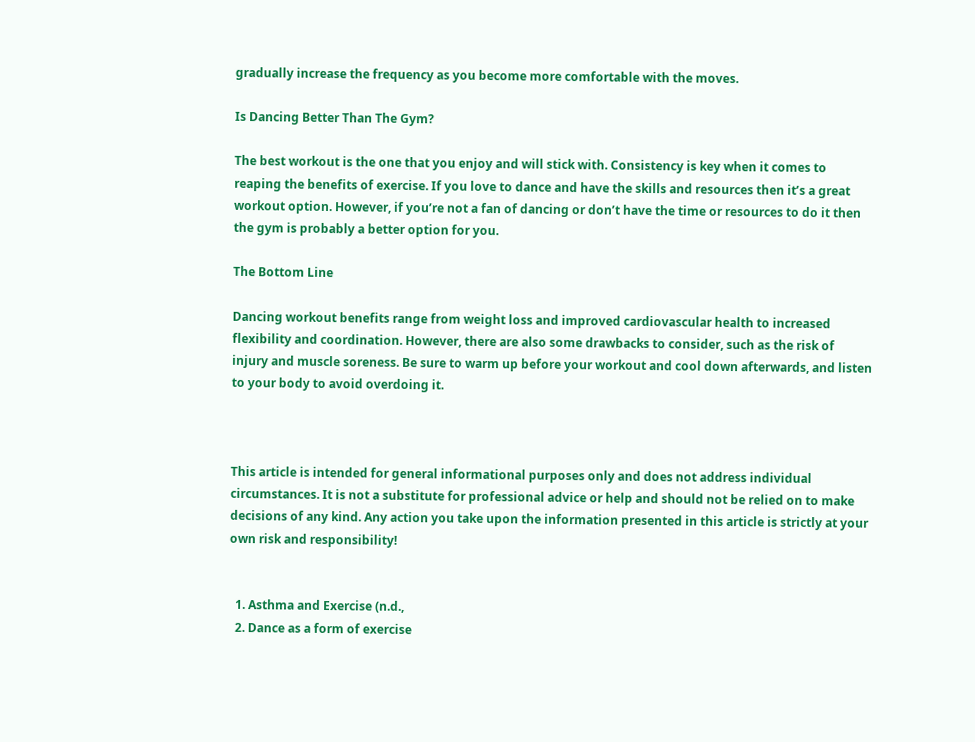gradually increase the frequency as you become more comfortable with the moves.

Is Dancing Better Than The Gym?

The best workout is the one that you enjoy and will stick with. Consistency is key when it comes to reaping the benefits of exercise. If you love to dance and have the skills and resources then it’s a great workout option. However, if you’re not a fan of dancing or don’t have the time or resources to do it then the gym is probably a better option for you.

The Bottom Line

Dancing workout benefits range from weight loss and improved cardiovascular health to increased flexibility and coordination. However, there are also some drawbacks to consider, such as the risk of injury and muscle soreness. Be sure to warm up before your workout and cool down afterwards, and listen to your body to avoid overdoing it.



This article is intended for general informational purposes only and does not address individual circumstances. It is not a substitute for professional advice or help and should not be relied on to make decisions of any kind. Any action you take upon the information presented in this article is strictly at your own risk and responsibility!


  1. Asthma and Exercise (n.d.,
  2. Dance as a form of exercise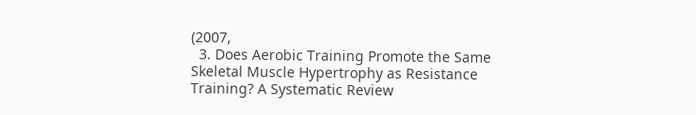(2007,
  3. Does Aerobic Training Promote the Same Skeletal Muscle Hypertrophy as Resistance Training? A Systematic Review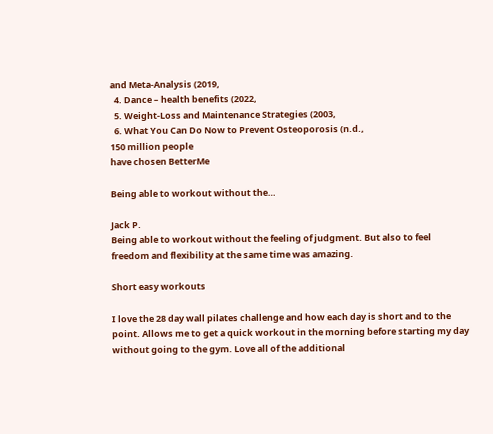and Meta-Analysis (2019,
  4. Dance – health benefits (2022,
  5. Weight-Loss and Maintenance Strategies (2003,
  6. What You Can Do Now to Prevent Osteoporosis (n.d.,
150 million people
have chosen BetterMe

Being able to workout without the…

Jack P.
Being able to workout without the feeling of judgment. But also to feel freedom and flexibility at the same time was amazing.

Short easy workouts

I love the 28 day wall pilates challenge and how each day is short and to the point. Allows me to get a quick workout in the morning before starting my day without going to the gym. Love all of the additional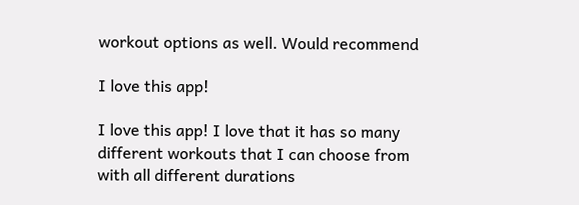workout options as well. Would recommend

I love this app!

I love this app! I love that it has so many different workouts that I can choose from with all different durations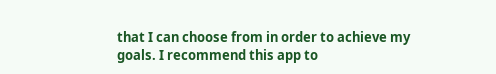that I can choose from in order to achieve my goals. I recommend this app to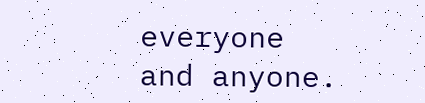everyone and anyone.